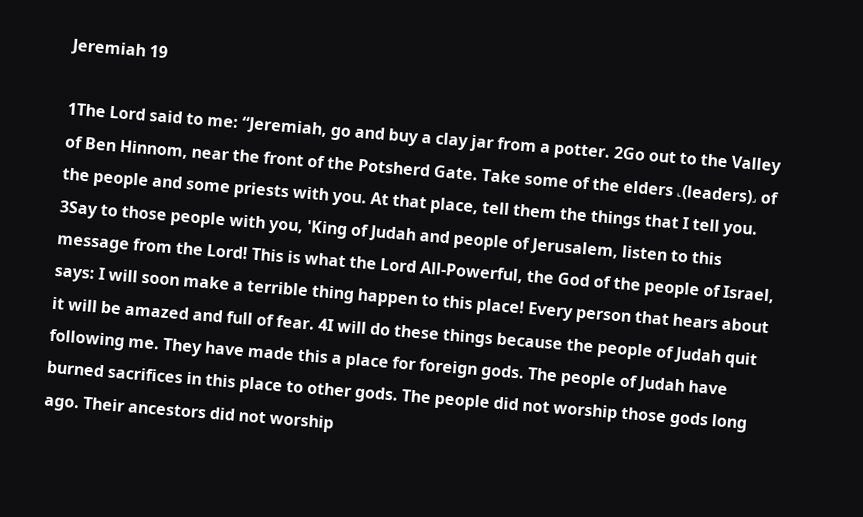Jeremiah 19

1The Lord said to me: “Jeremiah, go and buy a clay jar from a potter. 2Go out to the Valley of Ben Hinnom, near the front of the Potsherd Gate. Take some of the elders ˻(leaders)˼ of the people and some priests with you. At that place, tell them the things that I tell you. 3Say to those people with you, 'King of Judah and people of Jerusalem, listen to this message from the Lord! This is what the Lord All-Powerful, the God of the people of Israel, says: I will soon make a terrible thing happen to this place! Every person that hears about it will be amazed and full of fear. 4I will do these things because the people of Judah quit following me. They have made this a place for foreign gods. The people of Judah have burned sacrifices in this place to other gods. The people did not worship those gods long ago. Their ancestors did not worship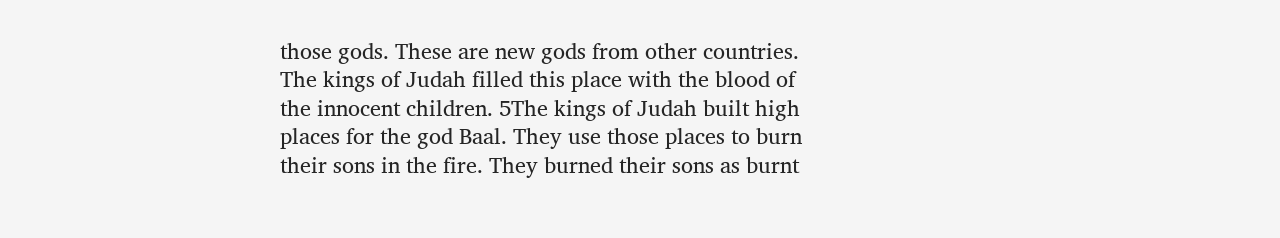those gods. These are new gods from other countries. The kings of Judah filled this place with the blood of the innocent children. 5The kings of Judah built high places for the god Baal. They use those places to burn their sons in the fire. They burned their sons as burnt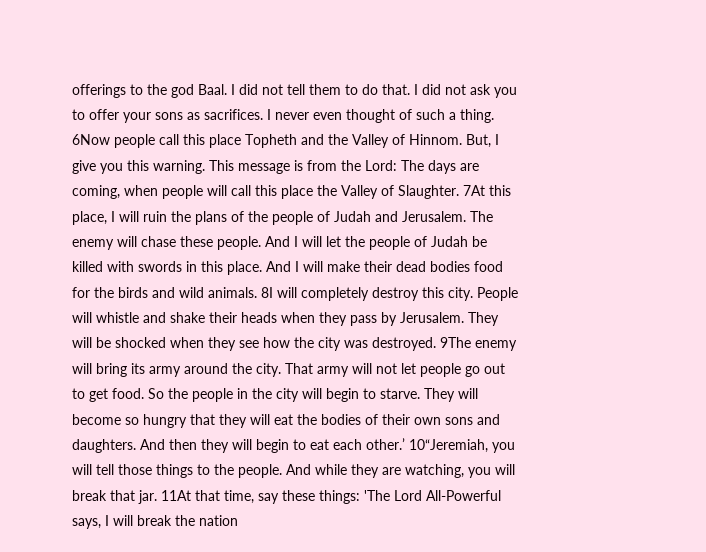offerings to the god Baal. I did not tell them to do that. I did not ask you to offer your sons as sacrifices. I never even thought of such a thing. 6Now people call this place Topheth and the Valley of Hinnom. But, I give you this warning. This message is from the Lord: The days are coming, when people will call this place the Valley of Slaughter. 7At this place, I will ruin the plans of the people of Judah and Jerusalem. The enemy will chase these people. And I will let the people of Judah be killed with swords in this place. And I will make their dead bodies food for the birds and wild animals. 8I will completely destroy this city. People will whistle and shake their heads when they pass by Jerusalem. They will be shocked when they see how the city was destroyed. 9The enemy will bring its army around the city. That army will not let people go out to get food. So the people in the city will begin to starve. They will become so hungry that they will eat the bodies of their own sons and daughters. And then they will begin to eat each other.’ 10“Jeremiah, you will tell those things to the people. And while they are watching, you will break that jar. 11At that time, say these things: 'The Lord All-Powerful says, I will break the nation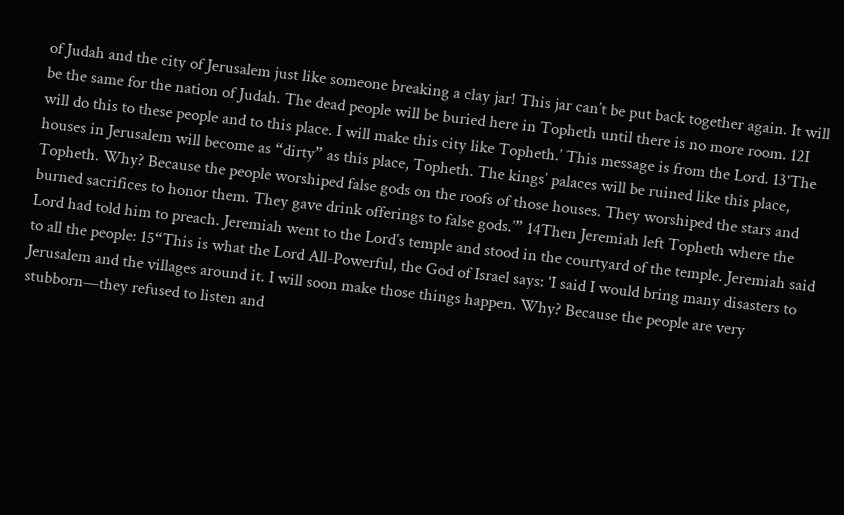of Judah and the city of Jerusalem just like someone breaking a clay jar! This jar can’t be put back together again. It will be the same for the nation of Judah. The dead people will be buried here in Topheth until there is no more room. 12I will do this to these people and to this place. I will make this city like Topheth.’ This message is from the Lord. 13'The houses in Jerusalem will become as “dirty” as this place, Topheth. The kings’ palaces will be ruined like this place, Topheth. Why? Because the people worshiped false gods on the roofs of those houses. They worshiped the stars and burned sacrifices to honor them. They gave drink offerings to false gods.’” 14Then Jeremiah left Topheth where the Lord had told him to preach. Jeremiah went to the Lord’s temple and stood in the courtyard of the temple. Jeremiah said to all the people: 15“This is what the Lord All-Powerful, the God of Israel says: 'I said I would bring many disasters to Jerusalem and the villages around it. I will soon make those things happen. Why? Because the people are very stubborn—they refused to listen and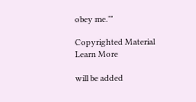obey me.’”

Copyrighted Material
Learn More

will be added